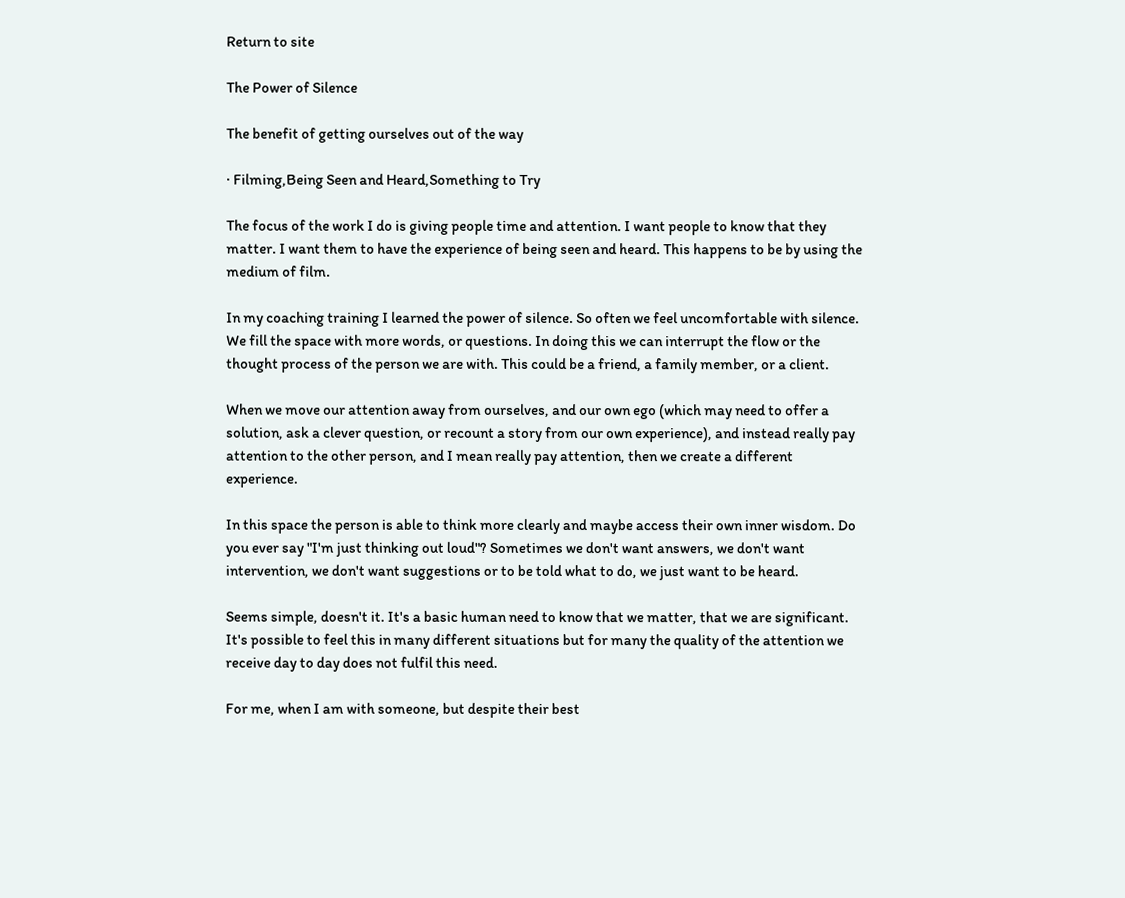Return to site

The Power of Silence

The benefit of getting ourselves out of the way

· Filming,Being Seen and Heard,Something to Try

The focus of the work I do is giving people time and attention. I want people to know that they matter. I want them to have the experience of being seen and heard. This happens to be by using the medium of film.

In my coaching training I learned the power of silence. So often we feel uncomfortable with silence. We fill the space with more words, or questions. In doing this we can interrupt the flow or the thought process of the person we are with. This could be a friend, a family member, or a client.

When we move our attention away from ourselves, and our own ego (which may need to offer a solution, ask a clever question, or recount a story from our own experience), and instead really pay attention to the other person, and I mean really pay attention, then we create a different experience.

In this space the person is able to think more clearly and maybe access their own inner wisdom. Do you ever say "I'm just thinking out loud"? Sometimes we don't want answers, we don't want intervention, we don't want suggestions or to be told what to do, we just want to be heard.

Seems simple, doesn't it. It's a basic human need to know that we matter, that we are significant. It's possible to feel this in many different situations but for many the quality of the attention we receive day to day does not fulfil this need.

For me, when I am with someone, but despite their best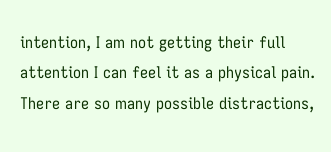intention, I am not getting their full attention I can feel it as a physical pain. There are so many possible distractions,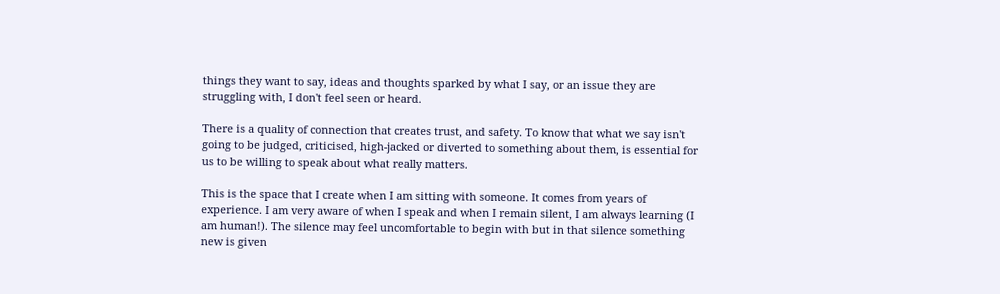things they want to say, ideas and thoughts sparked by what I say, or an issue they are struggling with, I don't feel seen or heard.

There is a quality of connection that creates trust, and safety. To know that what we say isn't going to be judged, criticised, high-jacked or diverted to something about them, is essential for us to be willing to speak about what really matters.

This is the space that I create when I am sitting with someone. It comes from years of experience. I am very aware of when I speak and when I remain silent, I am always learning (I am human!). The silence may feel uncomfortable to begin with but in that silence something new is given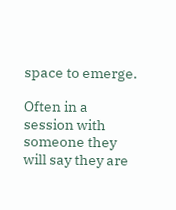space to emerge.

Often in a session with someone they will say they are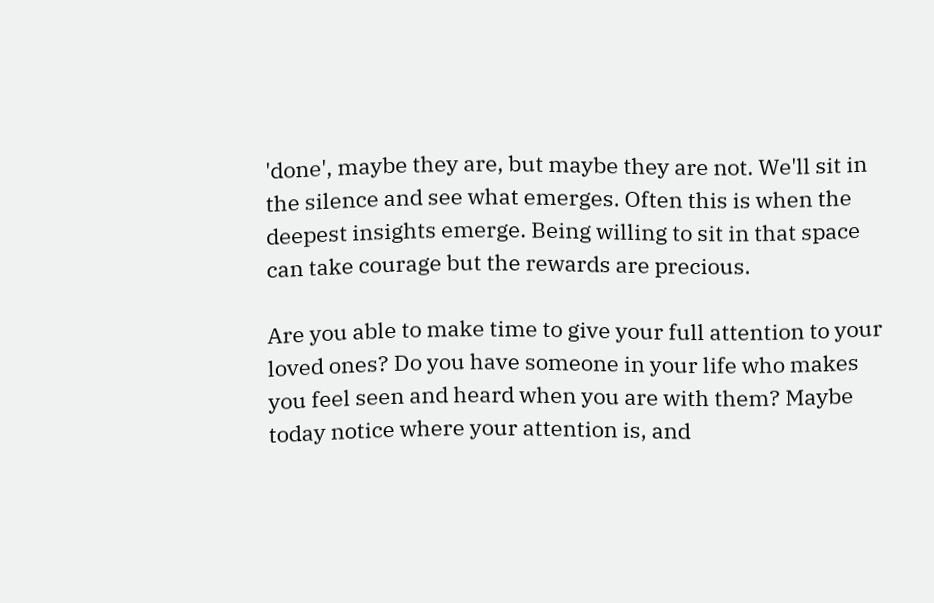'done', maybe they are, but maybe they are not. We'll sit in the silence and see what emerges. Often this is when the deepest insights emerge. Being willing to sit in that space can take courage but the rewards are precious.

Are you able to make time to give your full attention to your loved ones? Do you have someone in your life who makes you feel seen and heard when you are with them? Maybe today notice where your attention is, and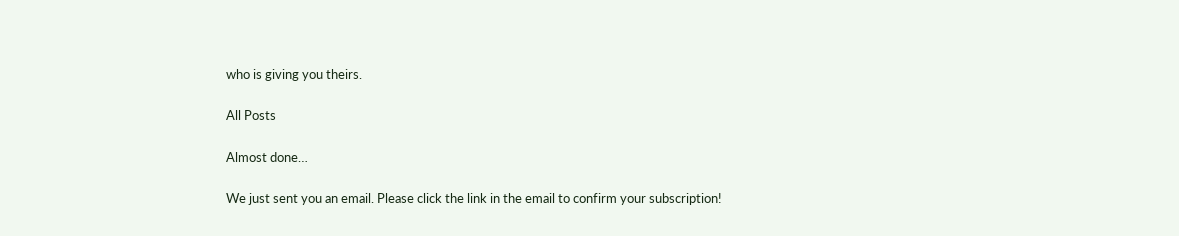who is giving you theirs.

All Posts

Almost done…

We just sent you an email. Please click the link in the email to confirm your subscription!